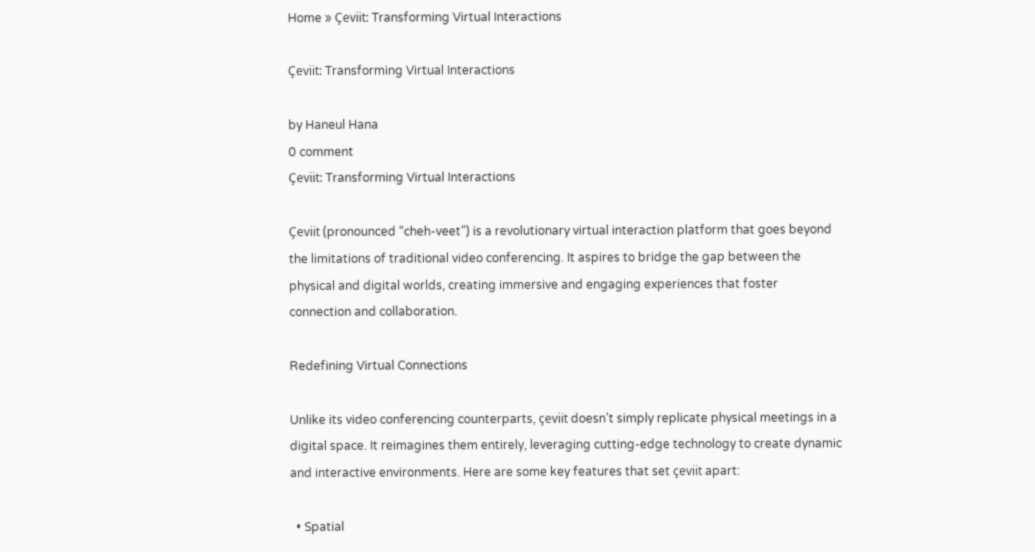Home » Çeviit: Transforming Virtual Interactions

Çeviit: Transforming Virtual Interactions

by Haneul Hana
0 comment
Çeviit: Transforming Virtual Interactions

Çeviit (pronounced “cheh-veet”) is a revolutionary virtual interaction platform that goes beyond the limitations of traditional video conferencing. It aspires to bridge the gap between the physical and digital worlds, creating immersive and engaging experiences that foster connection and collaboration.

Redefining Virtual Connections

Unlike its video conferencing counterparts, çeviit doesn’t simply replicate physical meetings in a digital space. It reimagines them entirely, leveraging cutting-edge technology to create dynamic and interactive environments. Here are some key features that set çeviit apart:

  • Spatial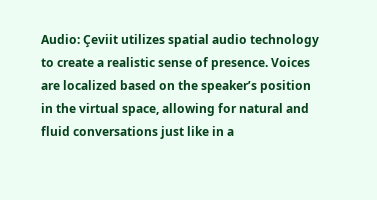Audio: Çeviit utilizes spatial audio technology to create a realistic sense of presence. Voices are localized based on the speaker’s position in the virtual space, allowing for natural and fluid conversations just like in a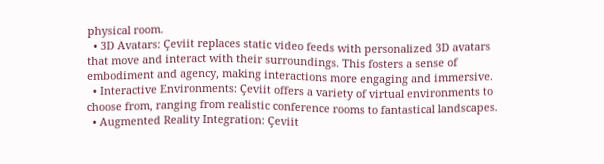physical room.
  • 3D Avatars: Çeviit replaces static video feeds with personalized 3D avatars that move and interact with their surroundings. This fosters a sense of embodiment and agency, making interactions more engaging and immersive.
  • Interactive Environments: Çeviit offers a variety of virtual environments to choose from, ranging from realistic conference rooms to fantastical landscapes.
  • Augmented Reality Integration: Çeviit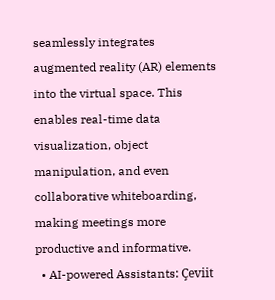seamlessly integrates augmented reality (AR) elements into the virtual space. This enables real-time data visualization, object manipulation, and even collaborative whiteboarding, making meetings more productive and informative.
  • AI-powered Assistants: Çeviit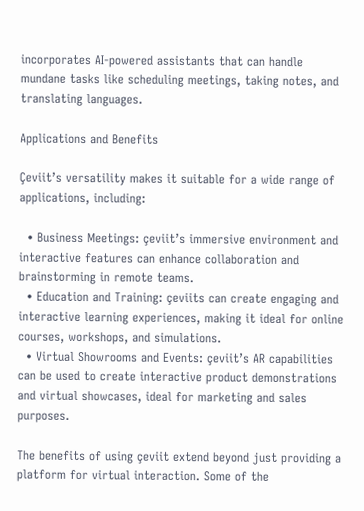incorporates AI-powered assistants that can handle mundane tasks like scheduling meetings, taking notes, and translating languages.

Applications and Benefits

Çeviit’s versatility makes it suitable for a wide range of applications, including:

  • Business Meetings: çeviit’s immersive environment and interactive features can enhance collaboration and brainstorming in remote teams.
  • Education and Training: çeviits can create engaging and interactive learning experiences, making it ideal for online courses, workshops, and simulations.
  • Virtual Showrooms and Events: çeviit’s AR capabilities can be used to create interactive product demonstrations and virtual showcases, ideal for marketing and sales purposes.

The benefits of using çeviit extend beyond just providing a platform for virtual interaction. Some of the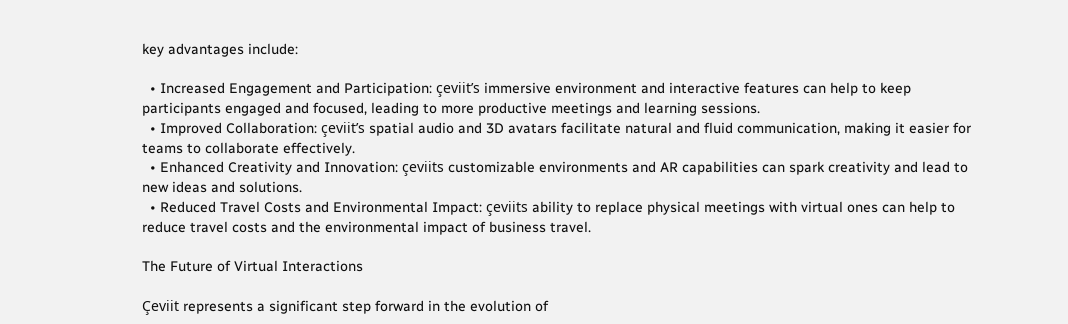key advantages include:

  • Increased Engagement and Participation: çeviit’s immersive environment and interactive features can help to keep participants engaged and focused, leading to more productive meetings and learning sessions.
  • Improved Collaboration: çeviit’s spatial audio and 3D avatars facilitate natural and fluid communication, making it easier for teams to collaborate effectively.
  • Enhanced Creativity and Innovation: çeviits customizable environments and AR capabilities can spark creativity and lead to new ideas and solutions.
  • Reduced Travel Costs and Environmental Impact: çeviits ability to replace physical meetings with virtual ones can help to reduce travel costs and the environmental impact of business travel.

The Future of Virtual Interactions

Çeviit represents a significant step forward in the evolution of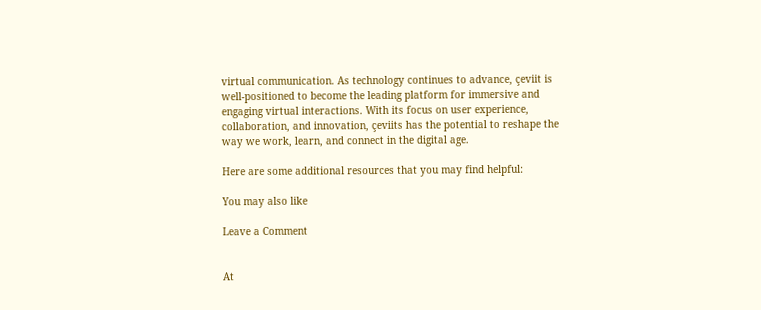virtual communication. As technology continues to advance, çeviit is well-positioned to become the leading platform for immersive and engaging virtual interactions. With its focus on user experience, collaboration, and innovation, çeviits has the potential to reshape the way we work, learn, and connect in the digital age.

Here are some additional resources that you may find helpful:

You may also like

Leave a Comment


At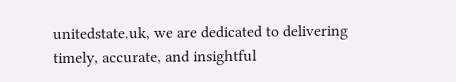unitedstate.uk, we are dedicated to delivering timely, accurate, and insightful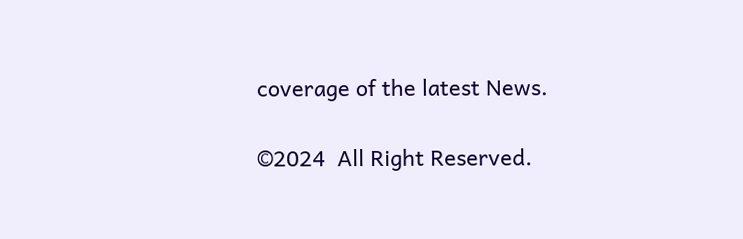coverage of the latest News.

©2024  All Right Reserved.